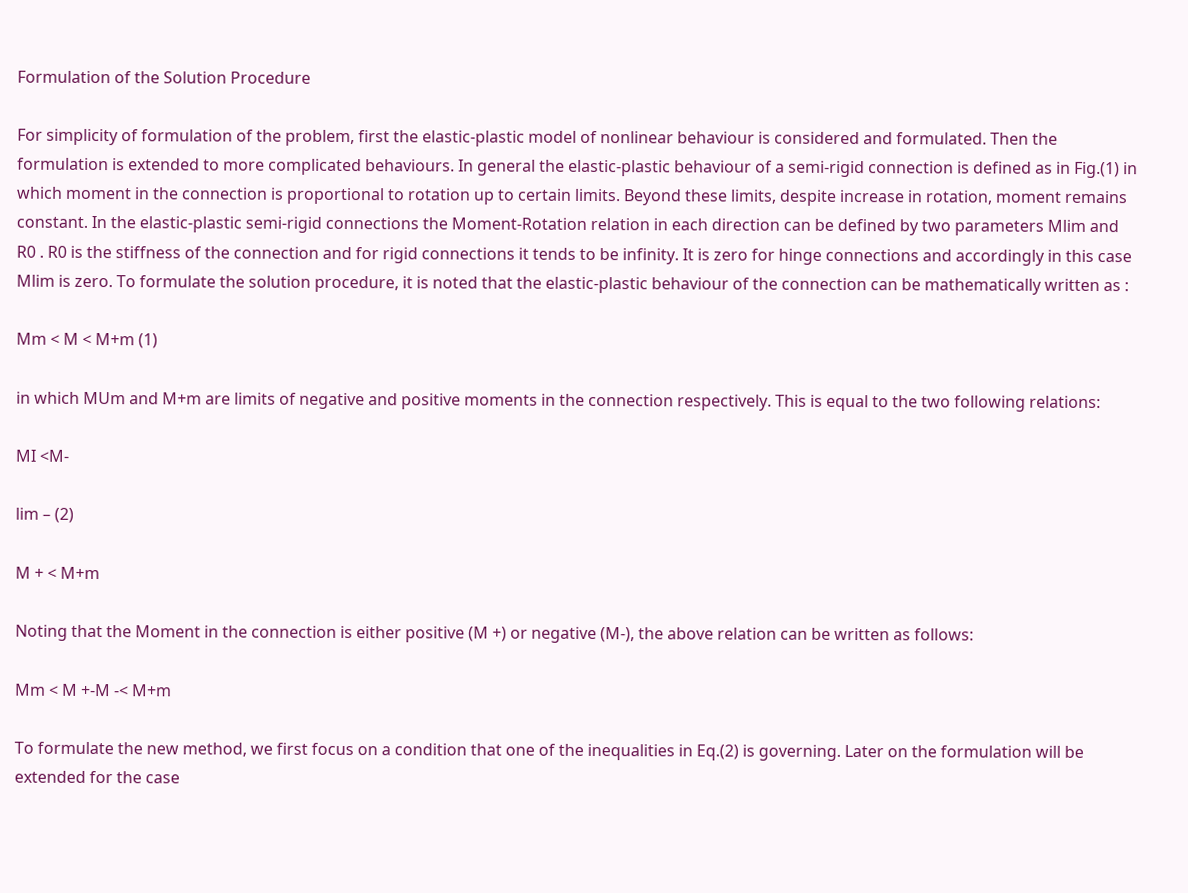Formulation of the Solution Procedure

For simplicity of formulation of the problem, first the elastic-plastic model of nonlinear behaviour is considered and formulated. Then the formulation is extended to more complicated behaviours. In general the elastic-plastic behaviour of a semi-rigid connection is defined as in Fig.(1) in which moment in the connection is proportional to rotation up to certain limits. Beyond these limits, despite increase in rotation, moment remains constant. In the elastic-plastic semi-rigid connections the Moment-Rotation relation in each direction can be defined by two parameters Mlim and R0 . R0 is the stiffness of the connection and for rigid connections it tends to be infinity. It is zero for hinge connections and accordingly in this case Mlim is zero. To formulate the solution procedure, it is noted that the elastic-plastic behaviour of the connection can be mathematically written as :

Mm < M < M+m (1)

in which MUm and M+m are limits of negative and positive moments in the connection respectively. This is equal to the two following relations:

MI <M-

lim – (2)

M + < M+m

Noting that the Moment in the connection is either positive (M +) or negative (M-), the above relation can be written as follows:

Mm < M +-M -< M+m

To formulate the new method, we first focus on a condition that one of the inequalities in Eq.(2) is governing. Later on the formulation will be extended for the case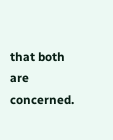that both are concerned.